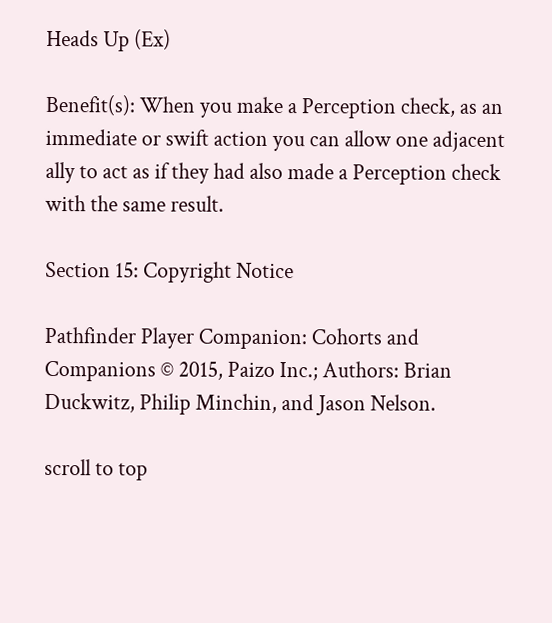Heads Up (Ex)

Benefit(s): When you make a Perception check, as an immediate or swift action you can allow one adjacent ally to act as if they had also made a Perception check with the same result.

Section 15: Copyright Notice

Pathfinder Player Companion: Cohorts and Companions © 2015, Paizo Inc.; Authors: Brian Duckwitz, Philip Minchin, and Jason Nelson.

scroll to top